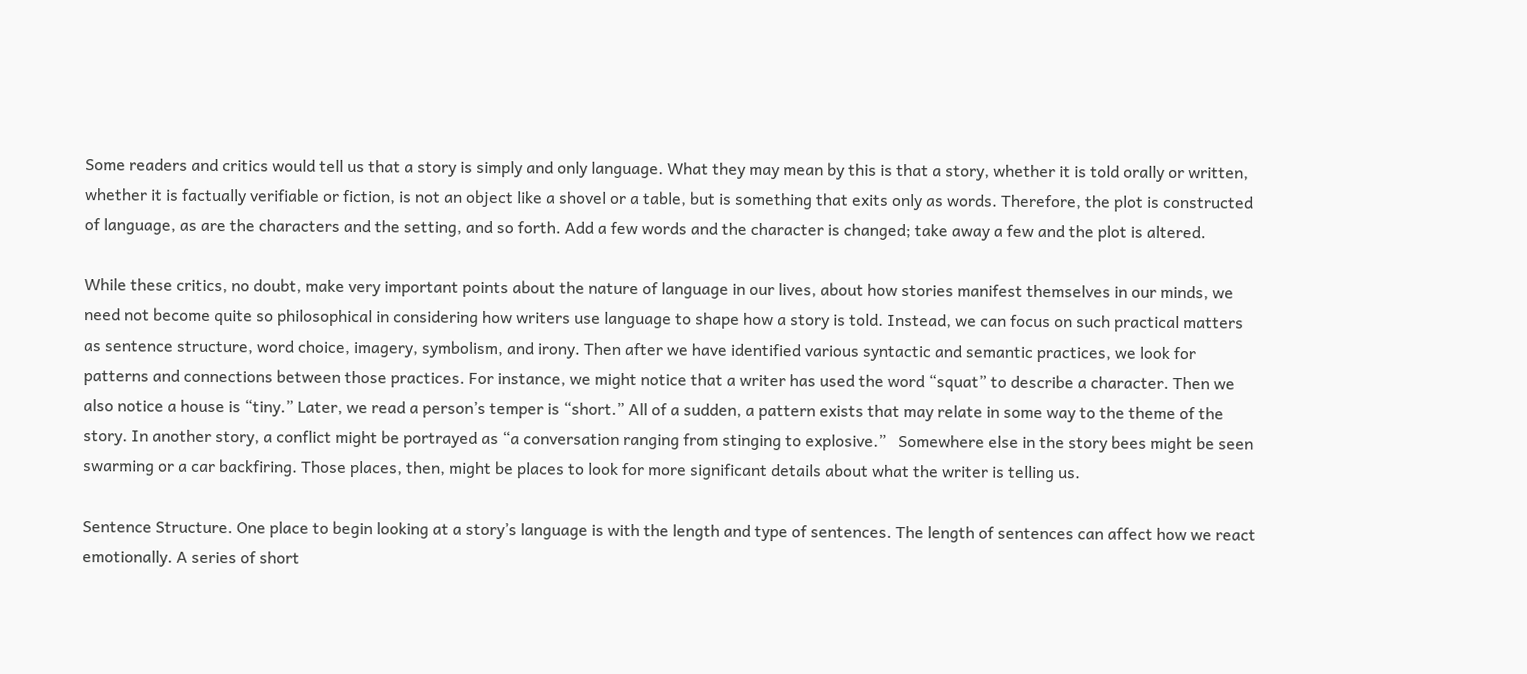Some readers and critics would tell us that a story is simply and only language. What they may mean by this is that a story, whether it is told orally or written, whether it is factually verifiable or fiction, is not an object like a shovel or a table, but is something that exits only as words. Therefore, the plot is constructed of language, as are the characters and the setting, and so forth. Add a few words and the character is changed; take away a few and the plot is altered.

While these critics, no doubt, make very important points about the nature of language in our lives, about how stories manifest themselves in our minds, we need not become quite so philosophical in considering how writers use language to shape how a story is told. Instead, we can focus on such practical matters as sentence structure, word choice, imagery, symbolism, and irony. Then after we have identified various syntactic and semantic practices, we look for patterns and connections between those practices. For instance, we might notice that a writer has used the word “squat” to describe a character. Then we also notice a house is “tiny.” Later, we read a person’s temper is “short.” All of a sudden, a pattern exists that may relate in some way to the theme of the story. In another story, a conflict might be portrayed as “a conversation ranging from stinging to explosive.”   Somewhere else in the story bees might be seen swarming or a car backfiring. Those places, then, might be places to look for more significant details about what the writer is telling us.

Sentence Structure. One place to begin looking at a story’s language is with the length and type of sentences. The length of sentences can affect how we react emotionally. A series of short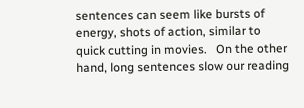sentences can seem like bursts of energy, shots of action, similar to quick cutting in movies.   On the other hand, long sentences slow our reading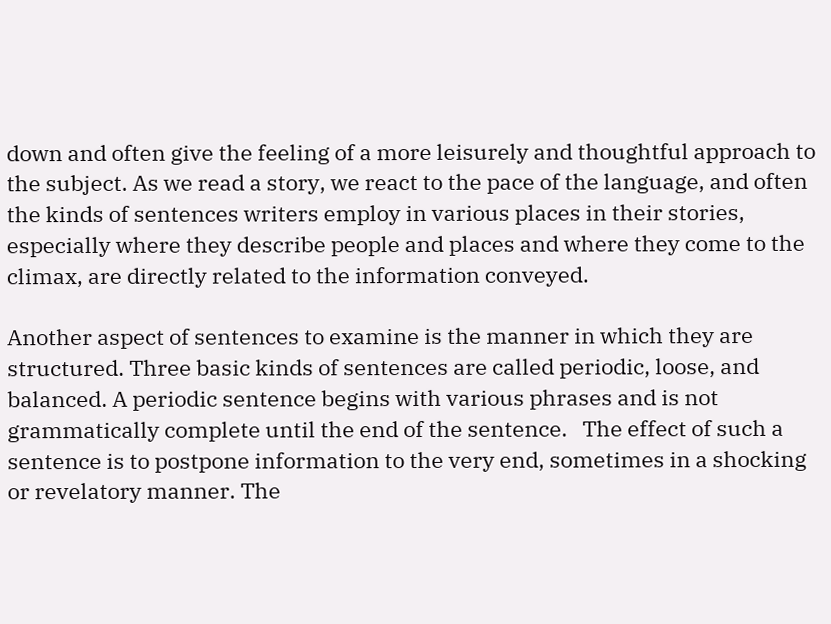down and often give the feeling of a more leisurely and thoughtful approach to the subject. As we read a story, we react to the pace of the language, and often the kinds of sentences writers employ in various places in their stories, especially where they describe people and places and where they come to the climax, are directly related to the information conveyed.

Another aspect of sentences to examine is the manner in which they are structured. Three basic kinds of sentences are called periodic, loose, and balanced. A periodic sentence begins with various phrases and is not grammatically complete until the end of the sentence.   The effect of such a sentence is to postpone information to the very end, sometimes in a shocking or revelatory manner. The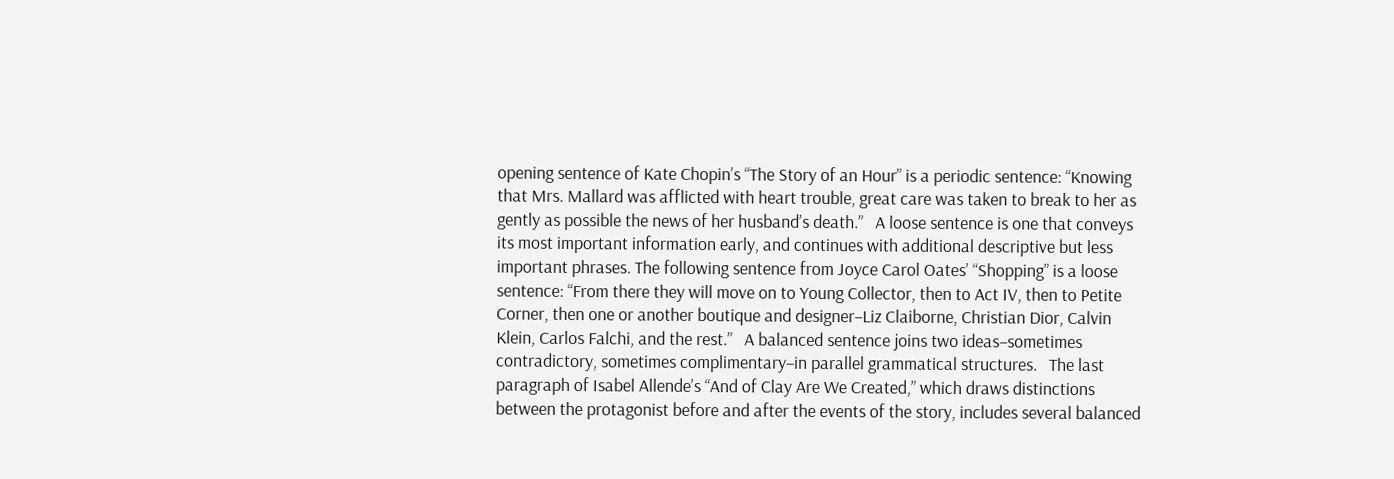opening sentence of Kate Chopin’s “The Story of an Hour” is a periodic sentence: “Knowing that Mrs. Mallard was afflicted with heart trouble, great care was taken to break to her as gently as possible the news of her husband’s death.”   A loose sentence is one that conveys its most important information early, and continues with additional descriptive but less important phrases. The following sentence from Joyce Carol Oates’ “Shopping” is a loose sentence: “From there they will move on to Young Collector, then to Act IV, then to Petite Corner, then one or another boutique and designer–Liz Claiborne, Christian Dior, Calvin Klein, Carlos Falchi, and the rest.”   A balanced sentence joins two ideas–sometimes contradictory, sometimes complimentary–in parallel grammatical structures.   The last paragraph of Isabel Allende’s “And of Clay Are We Created,” which draws distinctions between the protagonist before and after the events of the story, includes several balanced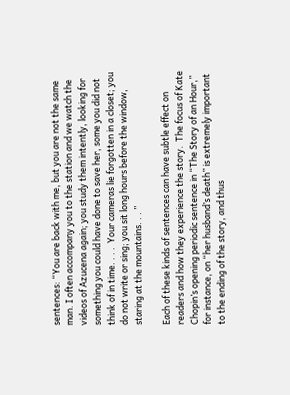sentences: “You are back with me, but you are not the same man. I often accompany you to the station and we watch the videos of Azucena again; you study them intently, looking for something you could have done to save her, some you did not think of in time. . . .  Your cameras lie forgotten in a closet; you do not write or sing; you sit long hours before the window, staring at the mountains. . . ”

Each of these kinds of sentences can have subtle effect on readers and how they experience the story.  The focus of Kate Chopin’s opening periodic sentence in “The Story of an Hour,” for instance, on “her husband’s death” is extremely important to the ending of the story, and thus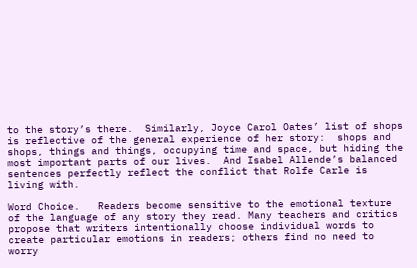to the story’s there.  Similarly, Joyce Carol Oates’ list of shops is reflective of the general experience of her story:  shops and shops, things and things, occupying time and space, but hiding the most important parts of our lives.  And Isabel Allende’s balanced sentences perfectly reflect the conflict that Rolfe Carle is living with.

Word Choice.   Readers become sensitive to the emotional texture of the language of any story they read. Many teachers and critics propose that writers intentionally choose individual words to create particular emotions in readers; others find no need to worry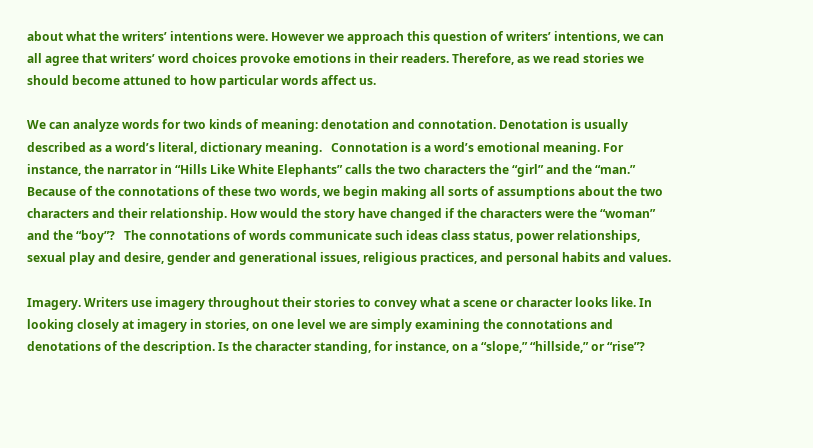about what the writers’ intentions were. However we approach this question of writers’ intentions, we can all agree that writers’ word choices provoke emotions in their readers. Therefore, as we read stories we should become attuned to how particular words affect us.

We can analyze words for two kinds of meaning: denotation and connotation. Denotation is usually described as a word’s literal, dictionary meaning.   Connotation is a word’s emotional meaning. For instance, the narrator in “Hills Like White Elephants” calls the two characters the “girl” and the “man.” Because of the connotations of these two words, we begin making all sorts of assumptions about the two characters and their relationship. How would the story have changed if the characters were the “woman” and the “boy”?   The connotations of words communicate such ideas class status, power relationships, sexual play and desire, gender and generational issues, religious practices, and personal habits and values.

Imagery. Writers use imagery throughout their stories to convey what a scene or character looks like. In looking closely at imagery in stories, on one level we are simply examining the connotations and denotations of the description. Is the character standing, for instance, on a “slope,” “hillside,” or “rise”?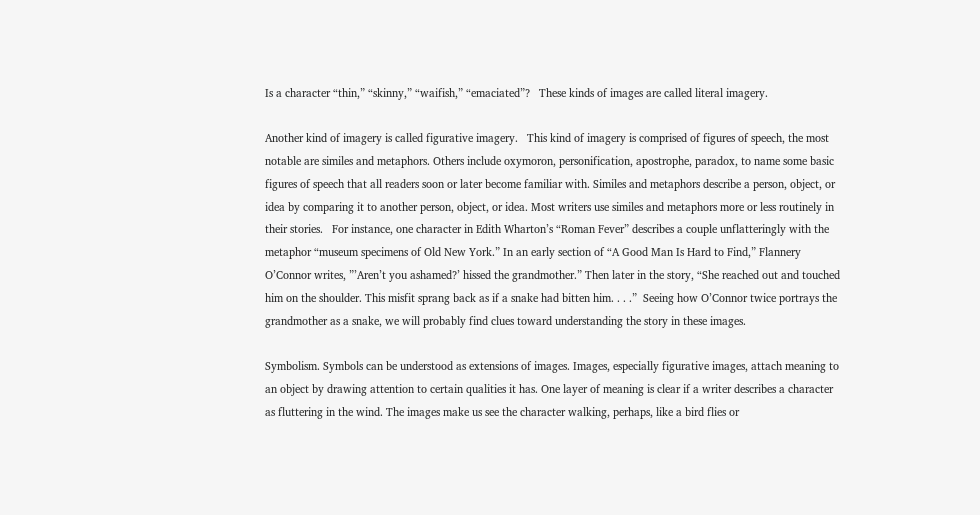Is a character “thin,” “skinny,” “waifish,” “emaciated”?   These kinds of images are called literal imagery.

Another kind of imagery is called figurative imagery.   This kind of imagery is comprised of figures of speech, the most notable are similes and metaphors. Others include oxymoron, personification, apostrophe, paradox, to name some basic figures of speech that all readers soon or later become familiar with. Similes and metaphors describe a person, object, or idea by comparing it to another person, object, or idea. Most writers use similes and metaphors more or less routinely in their stories.   For instance, one character in Edith Wharton’s “Roman Fever” describes a couple unflatteringly with the metaphor “museum specimens of Old New York.” In an early section of “A Good Man Is Hard to Find,” Flannery O’Connor writes, ”’Aren’t you ashamed?’ hissed the grandmother.” Then later in the story, “She reached out and touched him on the shoulder. This misfit sprang back as if a snake had bitten him. . . .”  Seeing how O’Connor twice portrays the grandmother as a snake, we will probably find clues toward understanding the story in these images.

Symbolism. Symbols can be understood as extensions of images. Images, especially figurative images, attach meaning to an object by drawing attention to certain qualities it has. One layer of meaning is clear if a writer describes a character as fluttering in the wind. The images make us see the character walking, perhaps, like a bird flies or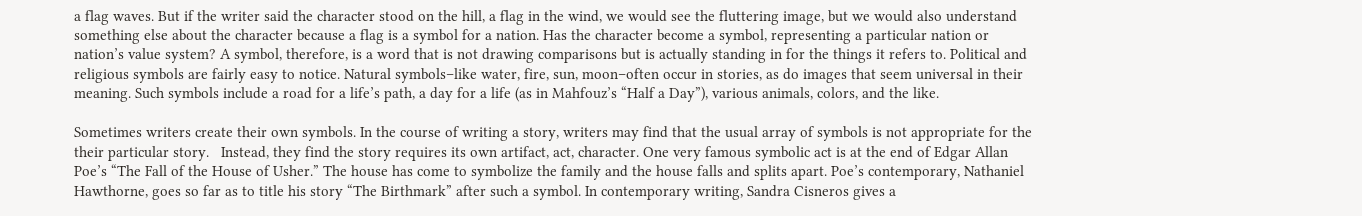a flag waves. But if the writer said the character stood on the hill, a flag in the wind, we would see the fluttering image, but we would also understand something else about the character because a flag is a symbol for a nation. Has the character become a symbol, representing a particular nation or nation’s value system? A symbol, therefore, is a word that is not drawing comparisons but is actually standing in for the things it refers to. Political and religious symbols are fairly easy to notice. Natural symbols–like water, fire, sun, moon–often occur in stories, as do images that seem universal in their meaning. Such symbols include a road for a life’s path, a day for a life (as in Mahfouz’s “Half a Day”), various animals, colors, and the like.

Sometimes writers create their own symbols. In the course of writing a story, writers may find that the usual array of symbols is not appropriate for the their particular story.   Instead, they find the story requires its own artifact, act, character. One very famous symbolic act is at the end of Edgar Allan Poe’s “The Fall of the House of Usher.” The house has come to symbolize the family and the house falls and splits apart. Poe’s contemporary, Nathaniel Hawthorne, goes so far as to title his story “The Birthmark” after such a symbol. In contemporary writing, Sandra Cisneros gives a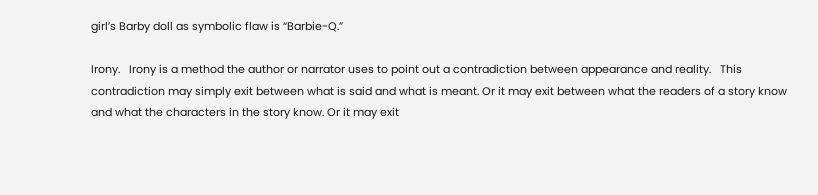girl’s Barby doll as symbolic flaw is “Barbie-Q.”

Irony.   Irony is a method the author or narrator uses to point out a contradiction between appearance and reality.   This contradiction may simply exit between what is said and what is meant. Or it may exit between what the readers of a story know and what the characters in the story know. Or it may exit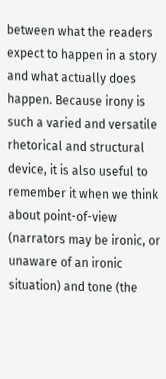between what the readers expect to happen in a story and what actually does happen. Because irony is such a varied and versatile rhetorical and structural device, it is also useful to remember it when we think about point-of-view (narrators may be ironic, or unaware of an ironic situation) and tone (the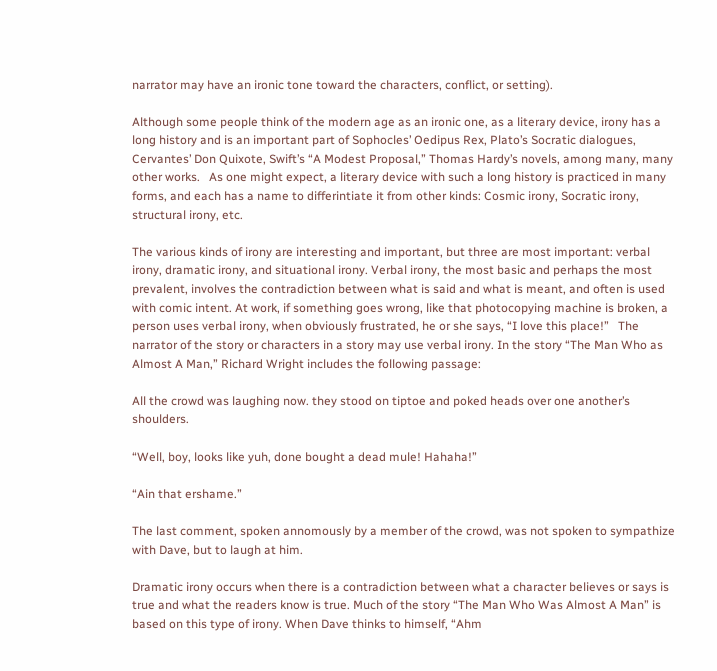narrator may have an ironic tone toward the characters, conflict, or setting).

Although some people think of the modern age as an ironic one, as a literary device, irony has a long history and is an important part of Sophocles’ Oedipus Rex, Plato’s Socratic dialogues, Cervantes’ Don Quixote, Swift’s “A Modest Proposal,” Thomas Hardy’s novels, among many, many other works.   As one might expect, a literary device with such a long history is practiced in many forms, and each has a name to differintiate it from other kinds: Cosmic irony, Socratic irony, structural irony, etc.

The various kinds of irony are interesting and important, but three are most important: verbal irony, dramatic irony, and situational irony. Verbal irony, the most basic and perhaps the most prevalent, involves the contradiction between what is said and what is meant, and often is used with comic intent. At work, if something goes wrong, like that photocopying machine is broken, a person uses verbal irony, when obviously frustrated, he or she says, “I love this place!”   The narrator of the story or characters in a story may use verbal irony. In the story “The Man Who as Almost A Man,” Richard Wright includes the following passage:

All the crowd was laughing now. they stood on tiptoe and poked heads over one another’s shoulders.

“Well, boy, looks like yuh, done bought a dead mule! Hahaha!”

“Ain that ershame.”

The last comment, spoken annomously by a member of the crowd, was not spoken to sympathize with Dave, but to laugh at him.

Dramatic irony occurs when there is a contradiction between what a character believes or says is true and what the readers know is true. Much of the story “The Man Who Was Almost A Man” is based on this type of irony. When Dave thinks to himself, “Ahm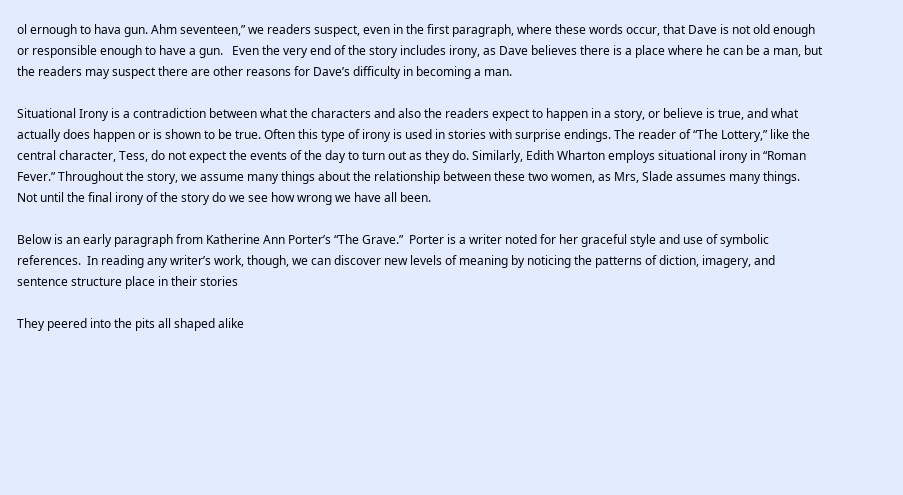ol ernough to hava gun. Ahm seventeen,” we readers suspect, even in the first paragraph, where these words occur, that Dave is not old enough or responsible enough to have a gun.   Even the very end of the story includes irony, as Dave believes there is a place where he can be a man, but the readers may suspect there are other reasons for Dave’s difficulty in becoming a man.

Situational Irony is a contradiction between what the characters and also the readers expect to happen in a story, or believe is true, and what actually does happen or is shown to be true. Often this type of irony is used in stories with surprise endings. The reader of “The Lottery,” like the central character, Tess, do not expect the events of the day to turn out as they do. Similarly, Edith Wharton employs situational irony in “Roman Fever.” Throughout the story, we assume many things about the relationship between these two women, as Mrs, Slade assumes many things.  Not until the final irony of the story do we see how wrong we have all been.

Below is an early paragraph from Katherine Ann Porter’s “The Grave.”  Porter is a writer noted for her graceful style and use of symbolic references.  In reading any writer’s work, though, we can discover new levels of meaning by noticing the patterns of diction, imagery, and sentence structure place in their stories

They peered into the pits all shaped alike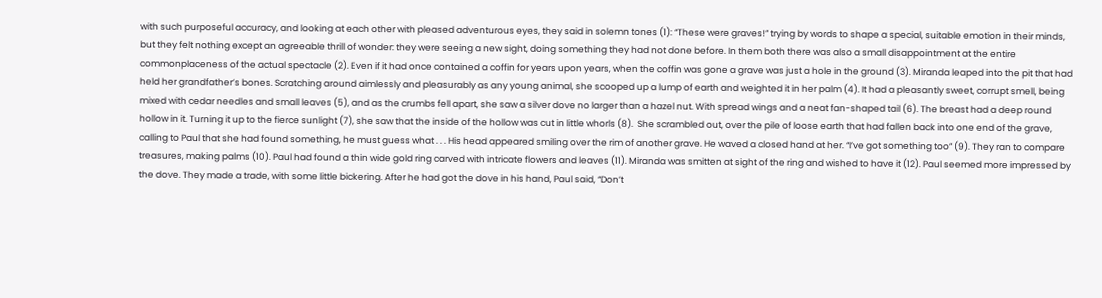with such purposeful accuracy, and looking at each other with pleased adventurous eyes, they said in solemn tones (1): “These were graves!” trying by words to shape a special, suitable emotion in their minds, but they felt nothing except an agreeable thrill of wonder: they were seeing a new sight, doing something they had not done before. In them both there was also a small disappointment at the entire commonplaceness of the actual spectacle (2). Even if it had once contained a coffin for years upon years, when the coffin was gone a grave was just a hole in the ground (3). Miranda leaped into the pit that had held her grandfather’s bones. Scratching around aimlessly and pleasurably as any young animal, she scooped up a lump of earth and weighted it in her palm (4). It had a pleasantly sweet, corrupt smell, being mixed with cedar needles and small leaves (5), and as the crumbs fell apart, she saw a silver dove no larger than a hazel nut. With spread wings and a neat fan-shaped tail (6). The breast had a deep round hollow in it. Turning it up to the fierce sunlight (7), she saw that the inside of the hollow was cut in little whorls (8).  She scrambled out, over the pile of loose earth that had fallen back into one end of the grave, calling to Paul that she had found something, he must guess what . . . His head appeared smiling over the rim of another grave. He waved a closed hand at her. “I’ve got something too” (9). They ran to compare treasures, making palms (10). Paul had found a thin wide gold ring carved with intricate flowers and leaves (11). Miranda was smitten at sight of the ring and wished to have it (12). Paul seemed more impressed by the dove. They made a trade, with some little bickering. After he had got the dove in his hand, Paul said, “Don’t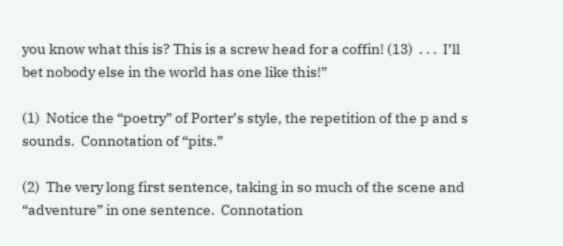you know what this is? This is a screw head for a coffin! (13)  . . .  I’ll bet nobody else in the world has one like this!”

(1)  Notice the “poetry” of Porter’s style, the repetition of the p and s sounds.  Connotation of “pits.”

(2)  The very long first sentence, taking in so much of the scene and “adventure” in one sentence.  Connotation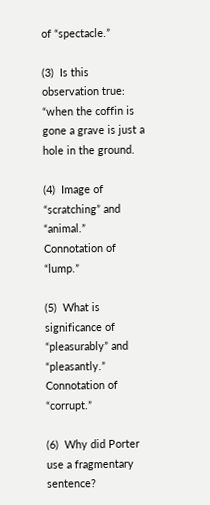of “spectacle.”

(3)  Is this observation true: “when the coffin is gone a grave is just a hole in the ground.

(4)  Image of “scratching” and “animal.”  Connotation of “lump.”

(5)  What is significance of “pleasurably” and “pleasantly.”  Connotation of “corrupt.”

(6)  Why did Porter use a fragmentary sentence?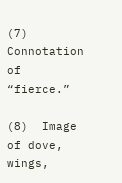(7)  Connotation of “fierce.”

(8)  Image of dove, wings,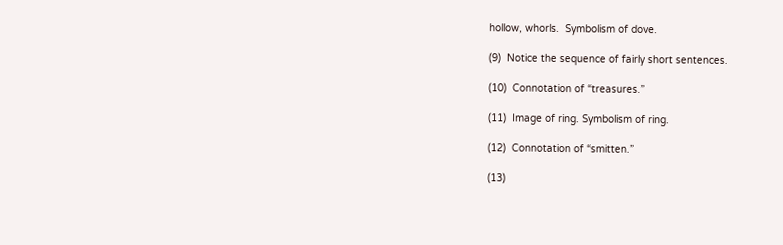hollow, whorls.  Symbolism of dove.

(9)  Notice the sequence of fairly short sentences.

(10)  Connotation of “treasures.”

(11)  Image of ring. Symbolism of ring.

(12)  Connotation of “smitten.”

(13)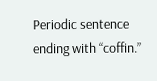Periodic sentence ending with “coffin.”